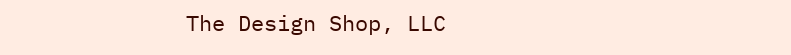The Design Shop, LLC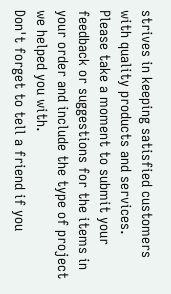strives in keeping satisfied customers with quality products and services.
Please take a moment to submit your feedback or suggestions for the items in your order and include the type of project we helped you with.
Don't forget to tell a friend if you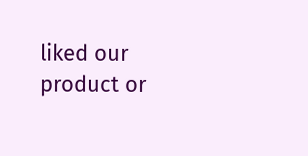liked our product or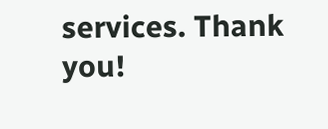services. Thank you!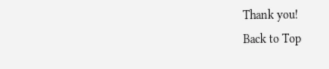Thank you!
Back to Top